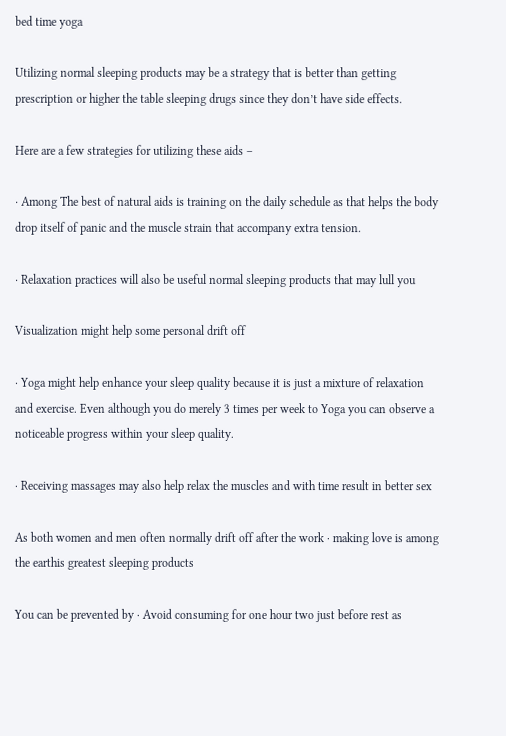bed time yoga

Utilizing normal sleeping products may be a strategy that is better than getting prescription or higher the table sleeping drugs since they don’t have side effects.

Here are a few strategies for utilizing these aids –

· Among The best of natural aids is training on the daily schedule as that helps the body drop itself of panic and the muscle strain that accompany extra tension.

· Relaxation practices will also be useful normal sleeping products that may lull you

Visualization might help some personal drift off

· Yoga might help enhance your sleep quality because it is just a mixture of relaxation and exercise. Even although you do merely 3 times per week to Yoga you can observe a noticeable progress within your sleep quality.

· Receiving massages may also help relax the muscles and with time result in better sex

As both women and men often normally drift off after the work · making love is among the earthis greatest sleeping products

You can be prevented by · Avoid consuming for one hour two just before rest as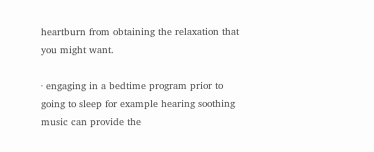heartburn from obtaining the relaxation that you might want.

· engaging in a bedtime program prior to going to sleep for example hearing soothing music can provide the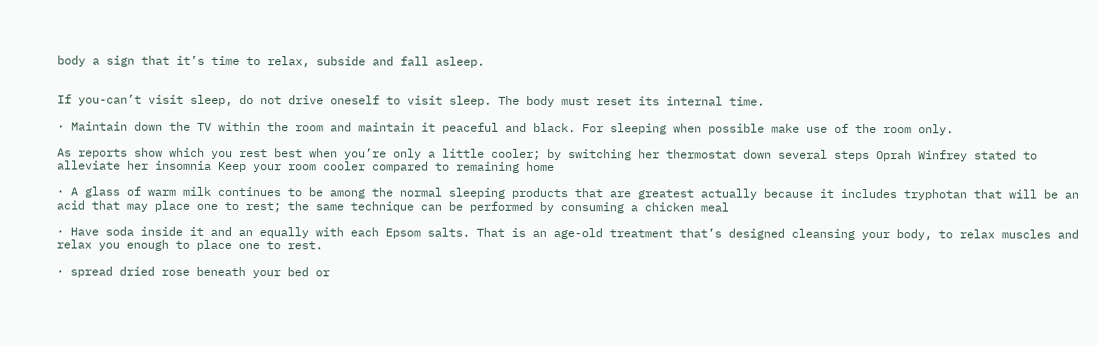body a sign that it’s time to relax, subside and fall asleep.


If you-can’t visit sleep, do not drive oneself to visit sleep. The body must reset its internal time.

· Maintain down the TV within the room and maintain it peaceful and black. For sleeping when possible make use of the room only.

As reports show which you rest best when you’re only a little cooler; by switching her thermostat down several steps Oprah Winfrey stated to alleviate her insomnia Keep your room cooler compared to remaining home

· A glass of warm milk continues to be among the normal sleeping products that are greatest actually because it includes tryphotan that will be an acid that may place one to rest; the same technique can be performed by consuming a chicken meal

· Have soda inside it and an equally with each Epsom salts. That is an age-old treatment that’s designed cleansing your body, to relax muscles and relax you enough to place one to rest.

· spread dried rose beneath your bed or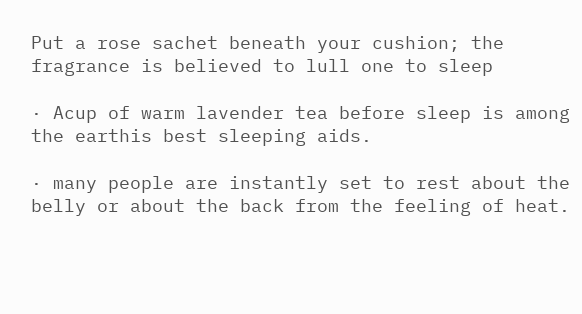Put a rose sachet beneath your cushion; the fragrance is believed to lull one to sleep

· Acup of warm lavender tea before sleep is among the earthis best sleeping aids.

· many people are instantly set to rest about the belly or about the back from the feeling of heat.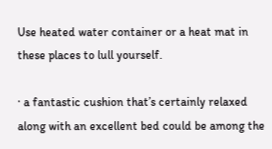Use heated water container or a heat mat in these places to lull yourself.

· a fantastic cushion that’s certainly relaxed along with an excellent bed could be among the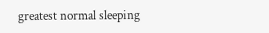greatest normal sleeping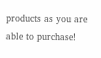products as you are able to purchase!